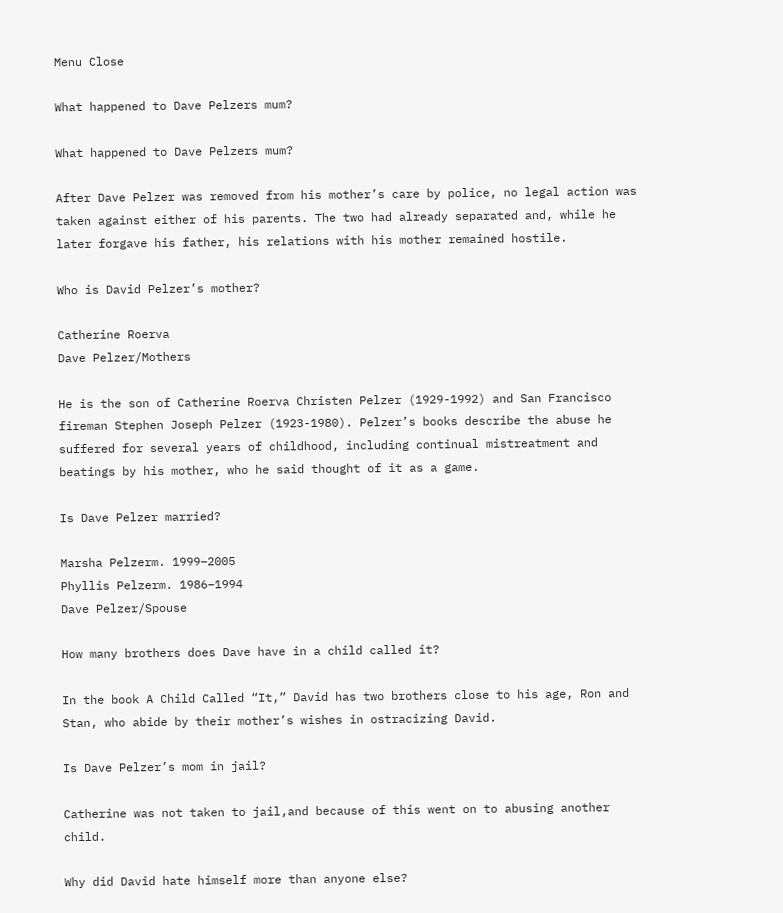Menu Close

What happened to Dave Pelzers mum?

What happened to Dave Pelzers mum?

After Dave Pelzer was removed from his mother’s care by police, no legal action was taken against either of his parents. The two had already separated and, while he later forgave his father, his relations with his mother remained hostile.

Who is David Pelzer’s mother?

Catherine Roerva
Dave Pelzer/Mothers

He is the son of Catherine Roerva Christen Pelzer (1929-1992) and San Francisco fireman Stephen Joseph Pelzer (1923-1980). Pelzer’s books describe the abuse he suffered for several years of childhood, including continual mistreatment and beatings by his mother, who he said thought of it as a game.

Is Dave Pelzer married?

Marsha Pelzerm. 1999–2005
Phyllis Pelzerm. 1986–1994
Dave Pelzer/Spouse

How many brothers does Dave have in a child called it?

In the book A Child Called “It,” David has two brothers close to his age, Ron and Stan, who abide by their mother’s wishes in ostracizing David.

Is Dave Pelzer’s mom in jail?

Catherine was not taken to jail,and because of this went on to abusing another child.

Why did David hate himself more than anyone else?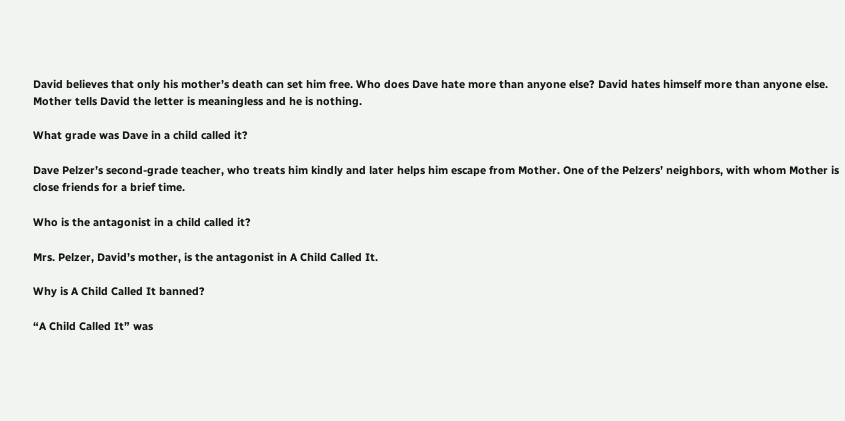David believes that only his mother’s death can set him free. Who does Dave hate more than anyone else? David hates himself more than anyone else. Mother tells David the letter is meaningless and he is nothing.

What grade was Dave in a child called it?

Dave Pelzer’s second-grade teacher, who treats him kindly and later helps him escape from Mother. One of the Pelzers’ neighbors, with whom Mother is close friends for a brief time.

Who is the antagonist in a child called it?

Mrs. Pelzer, David’s mother, is the antagonist in A Child Called It.

Why is A Child Called It banned?

“A Child Called It” was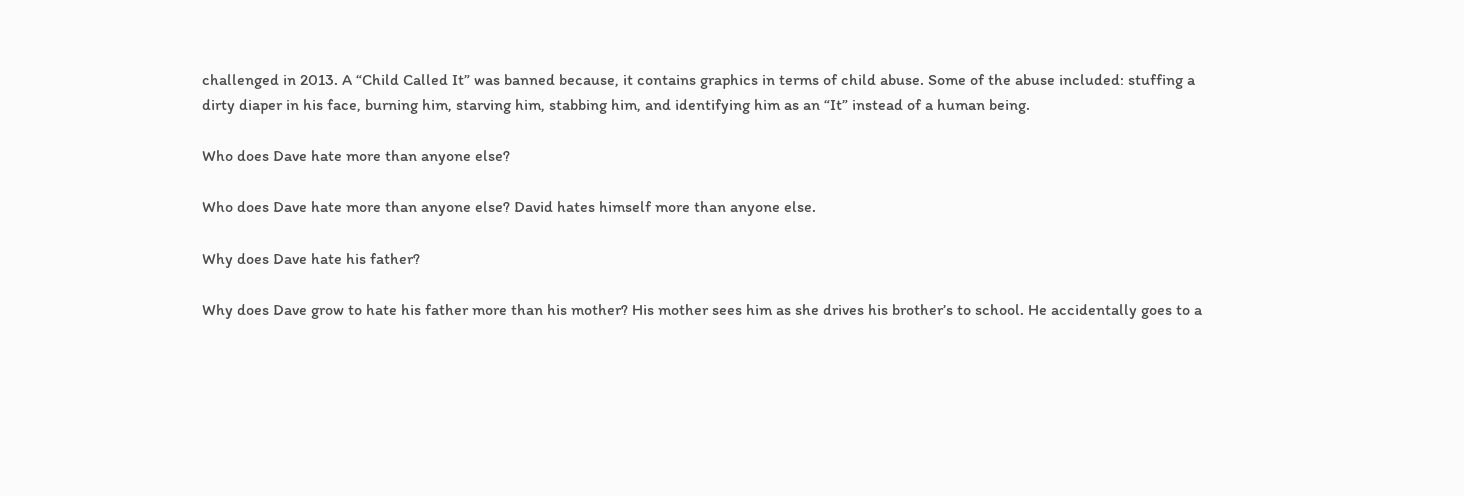challenged in 2013. A “Child Called It” was banned because, it contains graphics in terms of child abuse. Some of the abuse included: stuffing a dirty diaper in his face, burning him, starving him, stabbing him, and identifying him as an “It” instead of a human being.

Who does Dave hate more than anyone else?

Who does Dave hate more than anyone else? David hates himself more than anyone else.

Why does Dave hate his father?

Why does Dave grow to hate his father more than his mother? His mother sees him as she drives his brother’s to school. He accidentally goes to a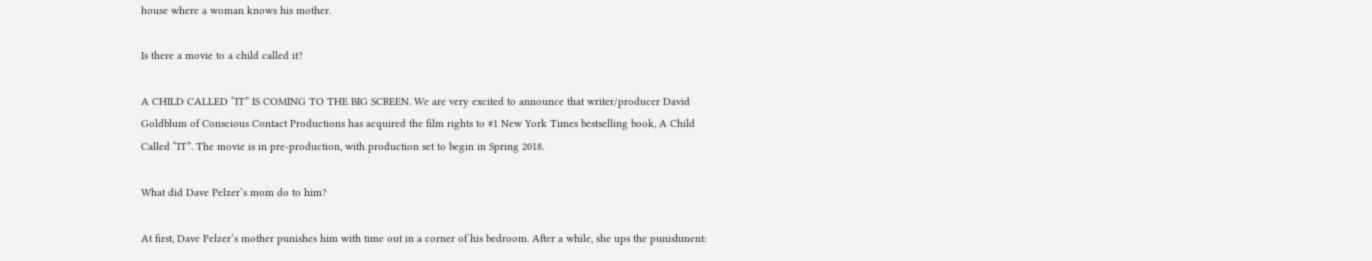house where a woman knows his mother.

Is there a movie to a child called it?

A CHILD CALLED “IT” IS COMING TO THE BIG SCREEN. We are very excited to announce that writer/producer David Goldblum of Conscious Contact Productions has acquired the film rights to #1 New York Times bestselling book, A Child Called “IT”. The movie is in pre-production, with production set to begin in Spring 2018.

What did Dave Pelzer’s mom do to him?

At first, Dave Pelzer’s mother punishes him with time out in a corner of his bedroom. After a while, she ups the punishment: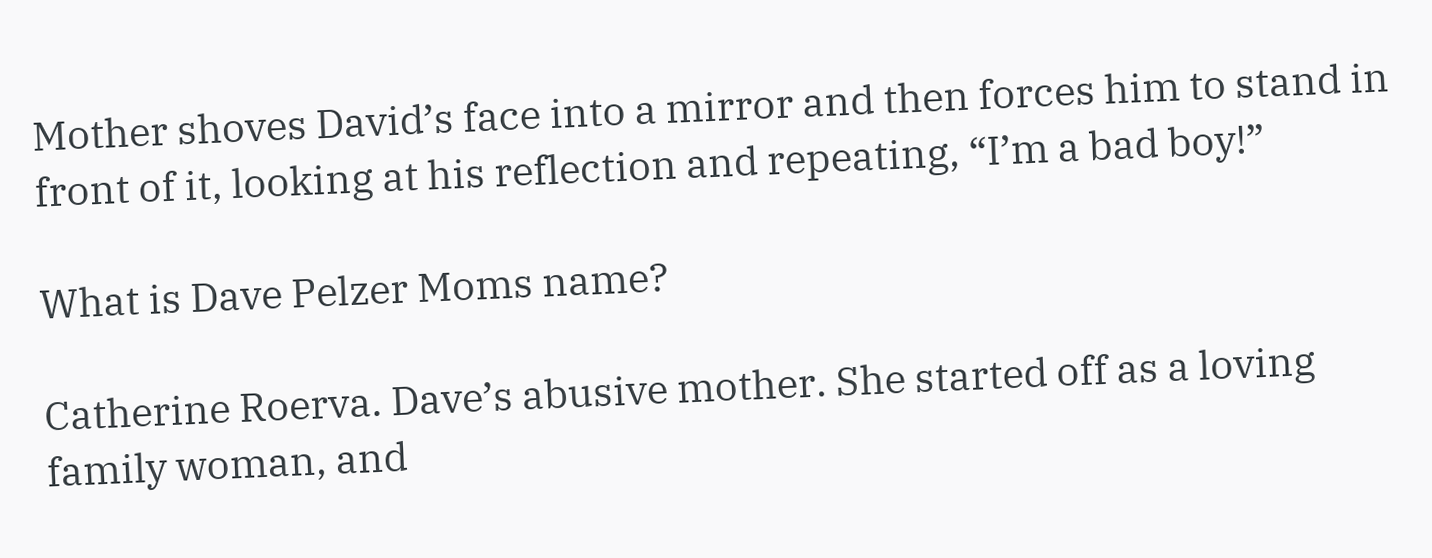Mother shoves David’s face into a mirror and then forces him to stand in front of it, looking at his reflection and repeating, “I’m a bad boy!”

What is Dave Pelzer Moms name?

Catherine Roerva. Dave’s abusive mother. She started off as a loving family woman, and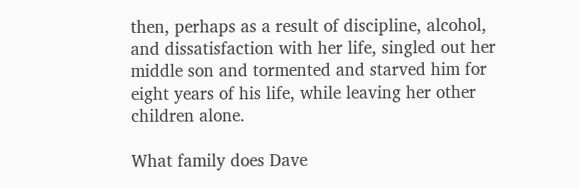then, perhaps as a result of discipline, alcohol, and dissatisfaction with her life, singled out her middle son and tormented and starved him for eight years of his life, while leaving her other children alone.

What family does Dave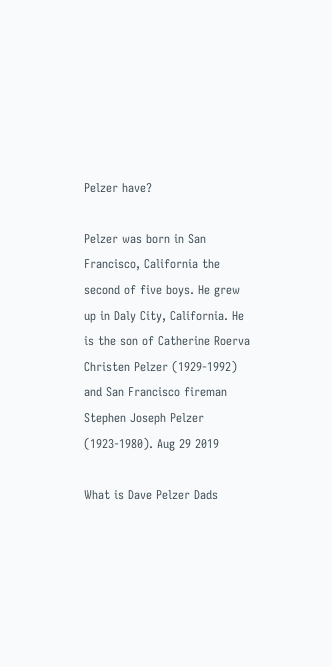Pelzer have?

Pelzer was born in San Francisco, California the second of five boys. He grew up in Daly City, California. He is the son of Catherine Roerva Christen Pelzer (1929-1992) and San Francisco fireman Stephen Joseph Pelzer (1923-1980). Aug 29 2019

What is Dave Pelzer Dads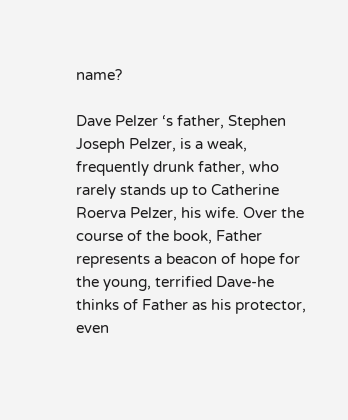name?

Dave Pelzer ‘s father, Stephen Joseph Pelzer, is a weak, frequently drunk father, who rarely stands up to Catherine Roerva Pelzer, his wife. Over the course of the book, Father represents a beacon of hope for the young, terrified Dave-he thinks of Father as his protector, even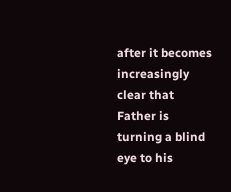after it becomes increasingly clear that Father is turning a blind eye to his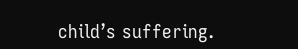child’s suffering.